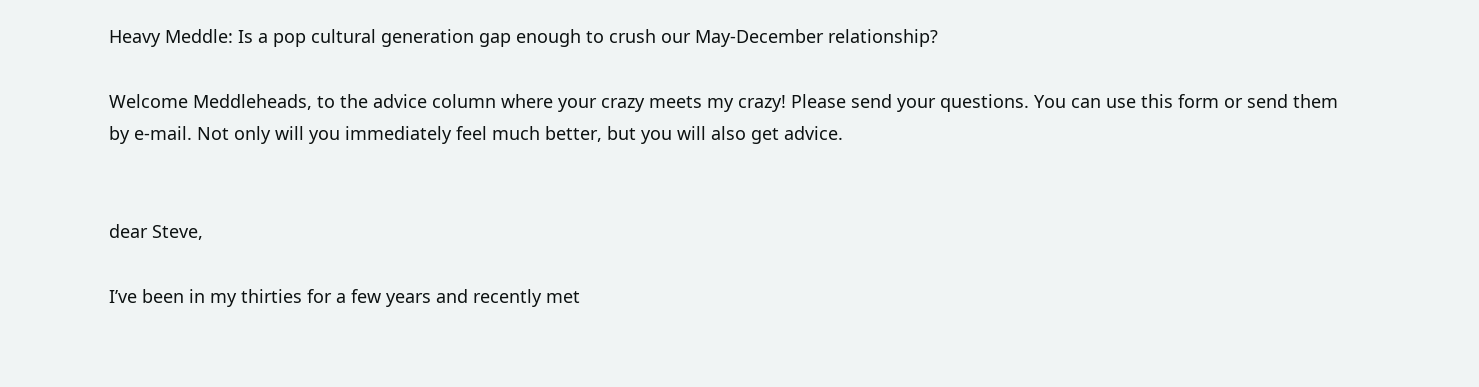Heavy Meddle: Is a pop cultural generation gap enough to crush our May-December relationship?

Welcome Meddleheads, to the advice column where your crazy meets my crazy! Please send your questions. You can use this form or send them by e-mail. Not only will you immediately feel much better, but you will also get advice.


dear Steve,

I’ve been in my thirties for a few years and recently met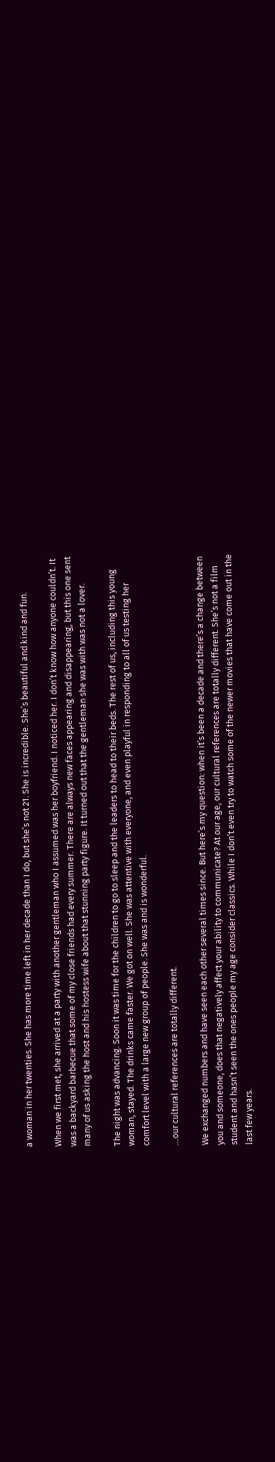a woman in her twenties. She has more time left in her decade than I do, but she’s not 21. She is incredible. She’s beautiful and kind and fun.

When we first met, she arrived at a party with another gentleman who I assumed was her boyfriend. I noticed her. I don’t know how anyone couldn’t. It was a backyard barbecue that some of my close friends had every summer. There are always new faces appearing and disappearing, but this one sent many of us asking the host and his hostess wife about that stunning party figure. It turned out that the gentleman she was with was not a lover.

The night was advancing. Soon it was time for the children to go to sleep and the leaders to head to their beds. The rest of us, including this young woman, stayed. The drinks came faster. We got on well. She was attentive with everyone, and even playful in responding to all of us testing her comfort level with a large new group of people. She was and is wonderful.

…our cultural references are totally different.

We exchanged numbers and have seen each other several times since. But here’s my question: when it’s been a decade and there’s a change between you and someone, does that negatively affect your ability to communicate? At our age, our cultural references are totally different. She’s not a film student and hasn’t seen the ones people my age consider classics. While I don’t even try to watch some of the newer movies that have come out in the last few years.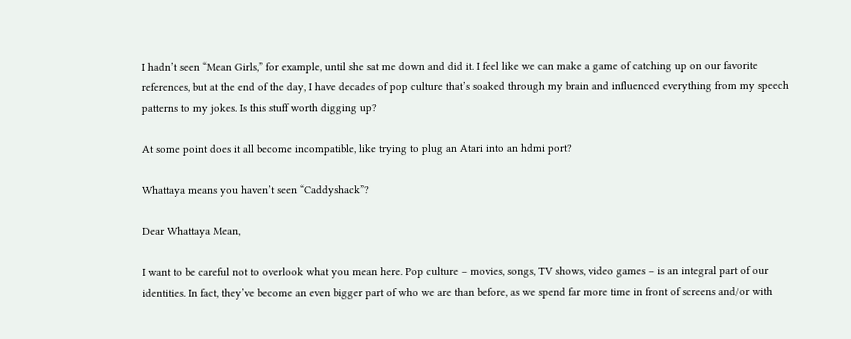I hadn’t seen “Mean Girls,” for example, until she sat me down and did it. I feel like we can make a game of catching up on our favorite references, but at the end of the day, I have decades of pop culture that’s soaked through my brain and influenced everything from my speech patterns to my jokes. Is this stuff worth digging up?

At some point does it all become incompatible, like trying to plug an Atari into an hdmi port?

Whattaya means you haven’t seen “Caddyshack”?

Dear Whattaya Mean,

I want to be careful not to overlook what you mean here. Pop culture – movies, songs, TV shows, video games – is an integral part of our identities. In fact, they’ve become an even bigger part of who we are than before, as we spend far more time in front of screens and/or with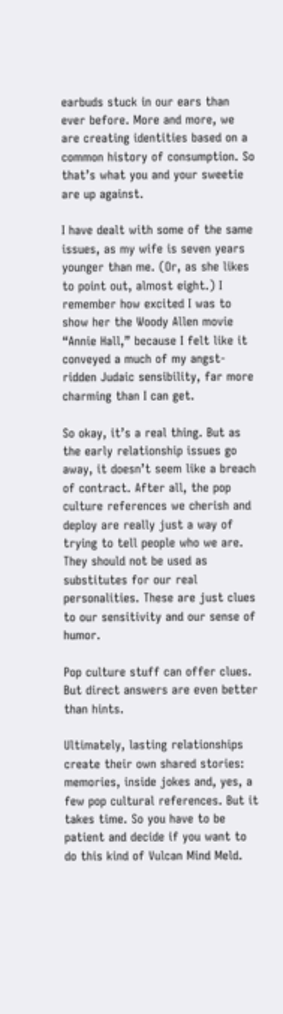earbuds stuck in our ears than ever before. More and more, we are creating identities based on a common history of consumption. So that’s what you and your sweetie are up against.

I have dealt with some of the same issues, as my wife is seven years younger than me. (Or, as she likes to point out, almost eight.) I remember how excited I was to show her the Woody Allen movie “Annie Hall,” because I felt like it conveyed a much of my angst-ridden Judaic sensibility, far more charming than I can get.

So okay, it’s a real thing. But as the early relationship issues go away, it doesn’t seem like a breach of contract. After all, the pop culture references we cherish and deploy are really just a way of trying to tell people who we are. They should not be used as substitutes for our real personalities. These are just clues to our sensitivity and our sense of humor.

Pop culture stuff can offer clues. But direct answers are even better than hints.

Ultimately, lasting relationships create their own shared stories: memories, inside jokes and, yes, a few pop cultural references. But it takes time. So you have to be patient and decide if you want to do this kind of Vulcan Mind Meld.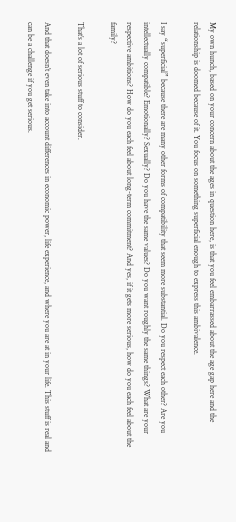My own hunch, based on your concern about the ages in question here, is that you feel embarrassed about the age gap here and the relationship is doomed because of it. You focus on something superficial enough to express this ambivalence.

I say “superficial” because there are many other forms of compatibility that seem more substantial. Do you respect each other? Are you intellectually compatible? Emotionally? Sexually? Do you have the same values? Do you want roughly the same things? What are your respective ambitions? How do you each feel about long-term commitment? And yes, if it gets more serious, how do you each feel about the family?

That’s a lot of serious stuff to consider.

And that doesn’t even take into account differences in economic power, life experience, and where you are at in your life. This stuff is real and can be a challenge if you get serious.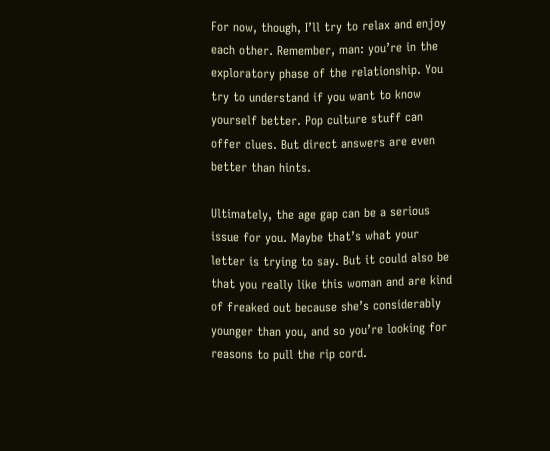For now, though, I’ll try to relax and enjoy each other. Remember, man: you’re in the exploratory phase of the relationship. You try to understand if you want to know yourself better. Pop culture stuff can offer clues. But direct answers are even better than hints.

Ultimately, the age gap can be a serious issue for you. Maybe that’s what your letter is trying to say. But it could also be that you really like this woman and are kind of freaked out because she’s considerably younger than you, and so you’re looking for reasons to pull the rip cord.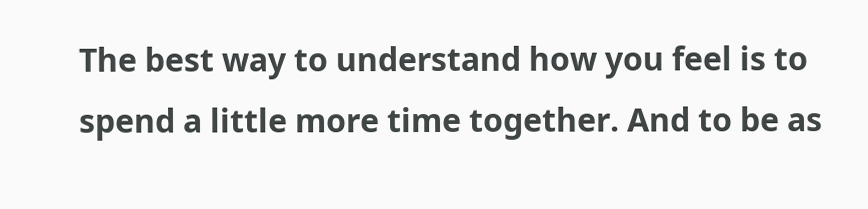The best way to understand how you feel is to spend a little more time together. And to be as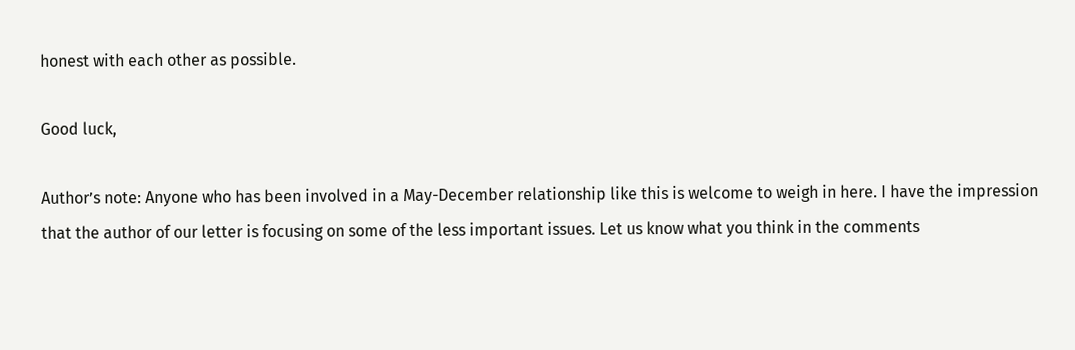honest with each other as possible.

Good luck,

Author’s note: Anyone who has been involved in a May-December relationship like this is welcome to weigh in here. I have the impression that the author of our letter is focusing on some of the less important issues. Let us know what you think in the comments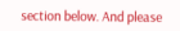section below. And please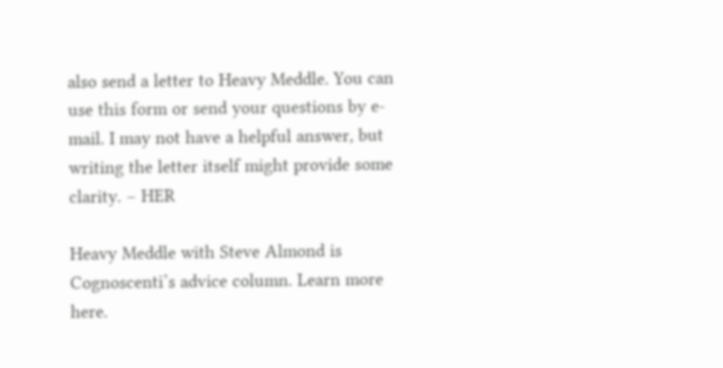also send a letter to Heavy Meddle. You can use this form or send your questions by e-mail. I may not have a helpful answer, but writing the letter itself might provide some clarity. – HER

Heavy Meddle with Steve Almond is Cognoscenti’s advice column. Learn more here.